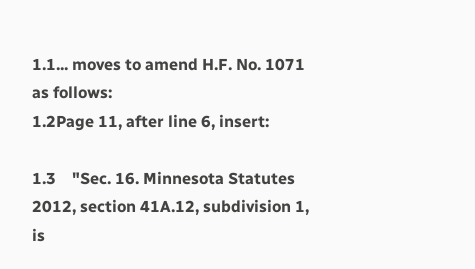1.1... moves to amend H.F. No. 1071 as follows:
1.2Page 11, after line 6, insert:

1.3    "Sec. 16. Minnesota Statutes 2012, section 41A.12, subdivision 1, is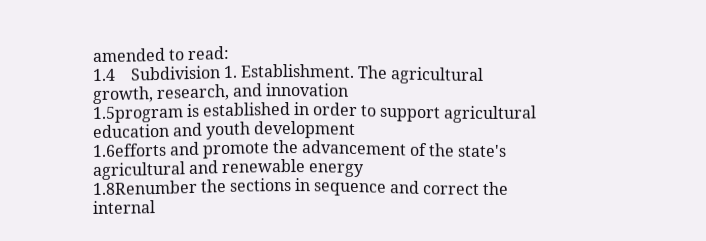amended to read:
1.4    Subdivision 1. Establishment. The agricultural growth, research, and innovation
1.5program is established in order to support agricultural education and youth development
1.6efforts and promote the advancement of the state's agricultural and renewable energy
1.8Renumber the sections in sequence and correct the internal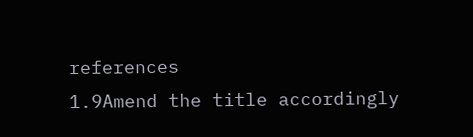references
1.9Amend the title accordingly